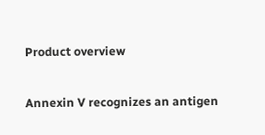Product overview

Annexin V recognizes an antigen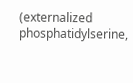(externalized phosphatidylserine,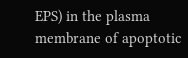EPS) in the plasma membrane of apoptotic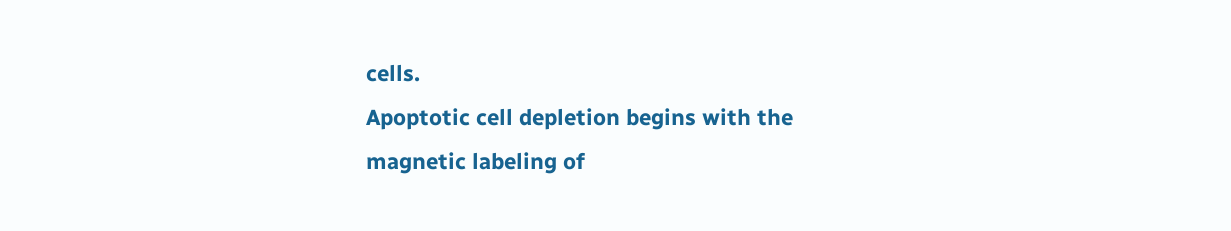cells.
Apoptotic cell depletion begins with the magnetic labeling of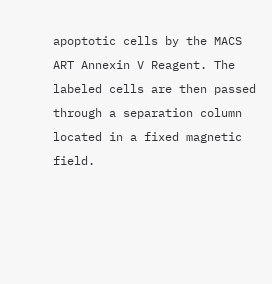apoptotic cells by the MACS
ART Annexin V Reagent. The labeled cells are then passed through a separation column located in a fixed magnetic field.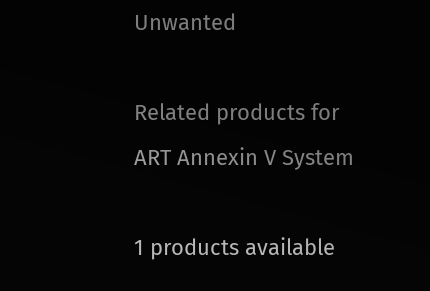Unwanted

Related products for
ART Annexin V System

1 products available